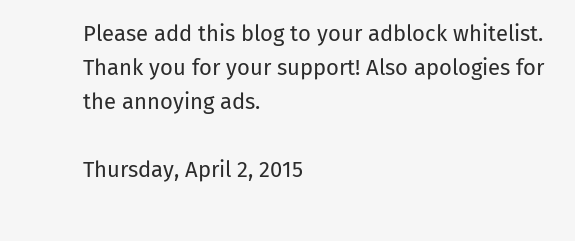Please add this blog to your adblock whitelist. Thank you for your support! Also apologies for the annoying ads.

Thursday, April 2, 2015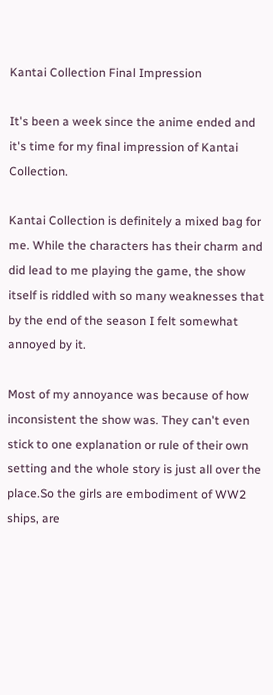Kantai Collection Final Impression

It's been a week since the anime ended and it's time for my final impression of Kantai Collection.

Kantai Collection is definitely a mixed bag for me. While the characters has their charm and did lead to me playing the game, the show itself is riddled with so many weaknesses that by the end of the season I felt somewhat annoyed by it.

Most of my annoyance was because of how inconsistent the show was. They can't even stick to one explanation or rule of their own setting and the whole story is just all over the place.So the girls are embodiment of WW2 ships, are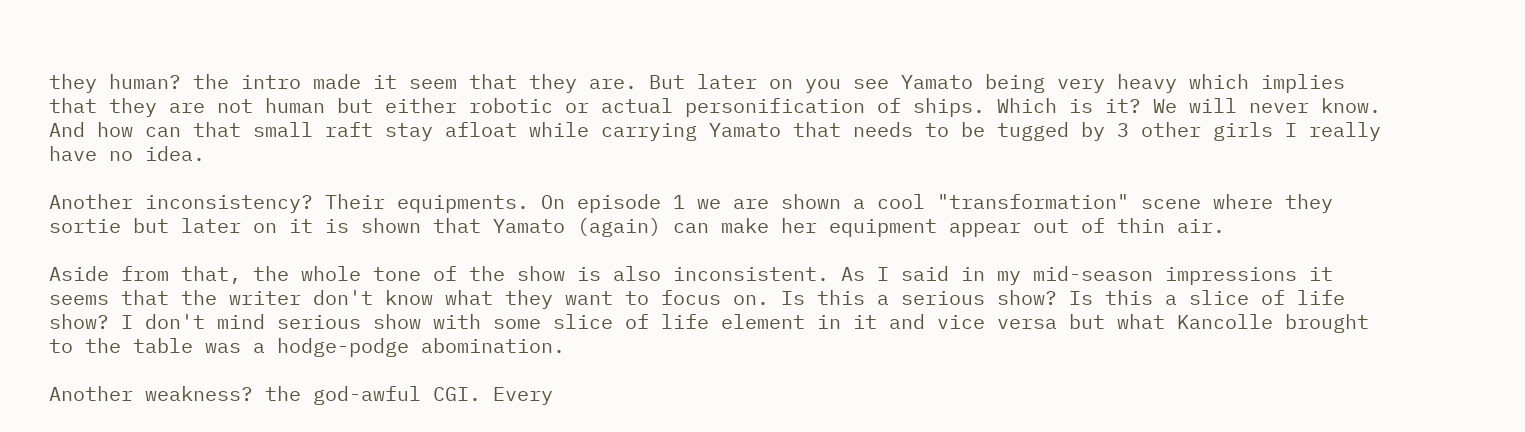they human? the intro made it seem that they are. But later on you see Yamato being very heavy which implies that they are not human but either robotic or actual personification of ships. Which is it? We will never know. And how can that small raft stay afloat while carrying Yamato that needs to be tugged by 3 other girls I really have no idea.

Another inconsistency? Their equipments. On episode 1 we are shown a cool "transformation" scene where they sortie but later on it is shown that Yamato (again) can make her equipment appear out of thin air.

Aside from that, the whole tone of the show is also inconsistent. As I said in my mid-season impressions it seems that the writer don't know what they want to focus on. Is this a serious show? Is this a slice of life show? I don't mind serious show with some slice of life element in it and vice versa but what Kancolle brought to the table was a hodge-podge abomination.

Another weakness? the god-awful CGI. Every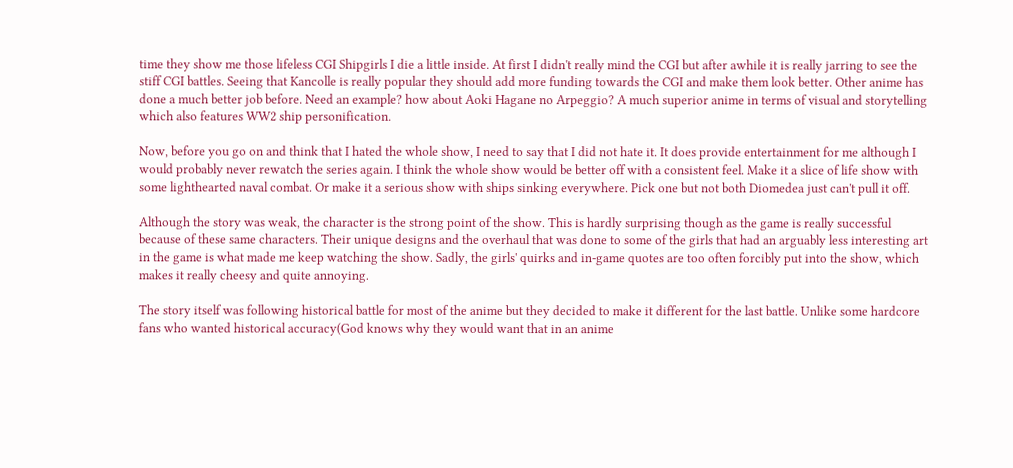time they show me those lifeless CGI Shipgirls I die a little inside. At first I didn't really mind the CGI but after awhile it is really jarring to see the stiff CGI battles. Seeing that Kancolle is really popular they should add more funding towards the CGI and make them look better. Other anime has done a much better job before. Need an example? how about Aoki Hagane no Arpeggio? A much superior anime in terms of visual and storytelling which also features WW2 ship personification.

Now, before you go on and think that I hated the whole show, I need to say that I did not hate it. It does provide entertainment for me although I would probably never rewatch the series again. I think the whole show would be better off with a consistent feel. Make it a slice of life show with some lighthearted naval combat. Or make it a serious show with ships sinking everywhere. Pick one but not both Diomedea just can't pull it off.

Although the story was weak, the character is the strong point of the show. This is hardly surprising though as the game is really successful because of these same characters. Their unique designs and the overhaul that was done to some of the girls that had an arguably less interesting art in the game is what made me keep watching the show. Sadly, the girls' quirks and in-game quotes are too often forcibly put into the show, which makes it really cheesy and quite annoying.

The story itself was following historical battle for most of the anime but they decided to make it different for the last battle. Unlike some hardcore fans who wanted historical accuracy(God knows why they would want that in an anime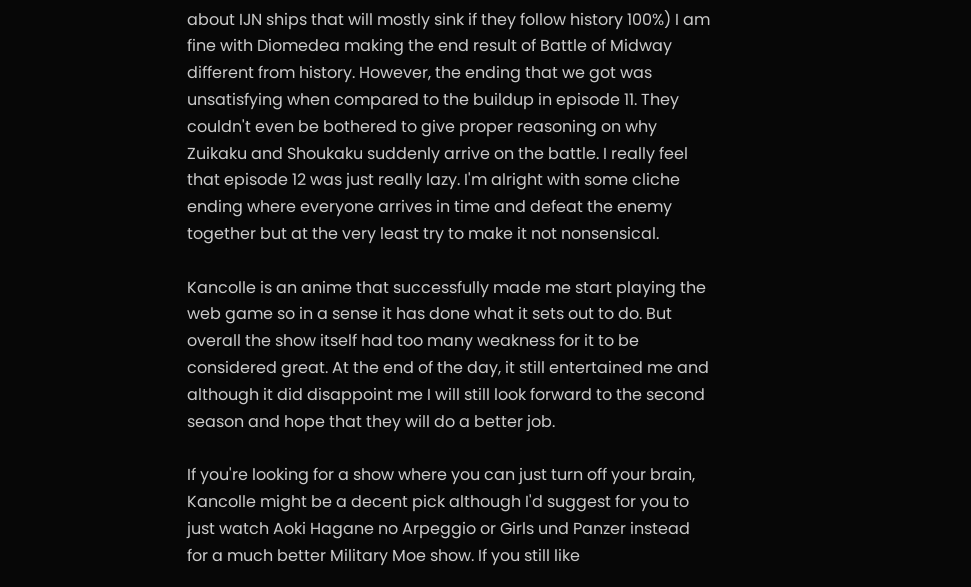about IJN ships that will mostly sink if they follow history 100%) I am fine with Diomedea making the end result of Battle of Midway different from history. However, the ending that we got was unsatisfying when compared to the buildup in episode 11. They couldn't even be bothered to give proper reasoning on why Zuikaku and Shoukaku suddenly arrive on the battle. I really feel that episode 12 was just really lazy. I'm alright with some cliche ending where everyone arrives in time and defeat the enemy together but at the very least try to make it not nonsensical.

Kancolle is an anime that successfully made me start playing the web game so in a sense it has done what it sets out to do. But overall the show itself had too many weakness for it to be considered great. At the end of the day, it still entertained me and although it did disappoint me I will still look forward to the second season and hope that they will do a better job.

If you're looking for a show where you can just turn off your brain, Kancolle might be a decent pick although I'd suggest for you to just watch Aoki Hagane no Arpeggio or Girls und Panzer instead for a much better Military Moe show. If you still like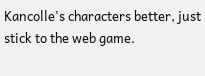Kancolle's characters better, just stick to the web game.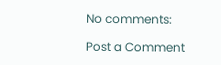No comments:

Post a Comment